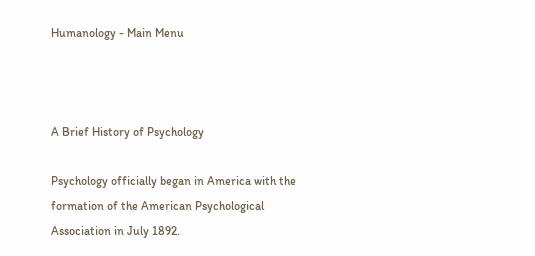Humanology - Main Menu



A Brief History of Psychology

Psychology officially began in America with the formation of the American Psychological Association in July 1892.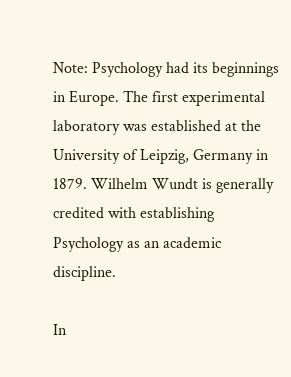Note: Psychology had its beginnings in Europe. The first experimental laboratory was established at the University of Leipzig, Germany in 1879. Wilhelm Wundt is generally credited with establishing Psychology as an academic discipline.

In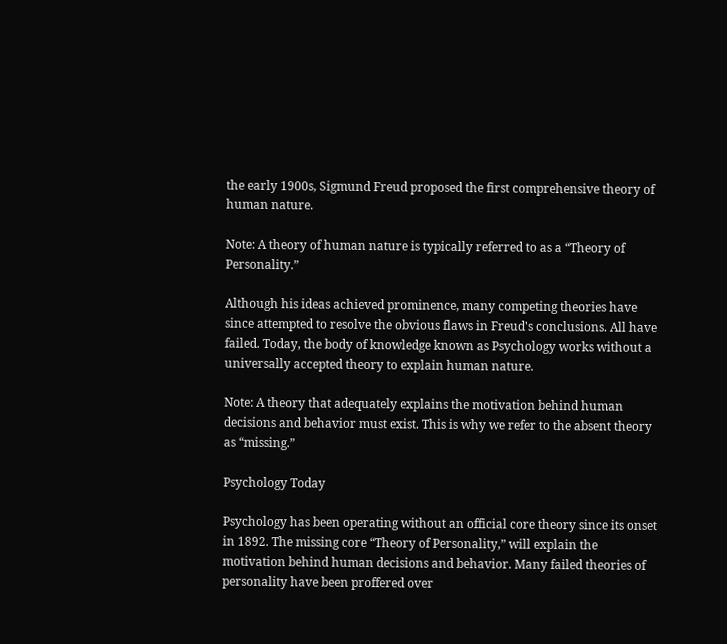the early 1900s, Sigmund Freud proposed the first comprehensive theory of human nature.

Note: A theory of human nature is typically referred to as a “Theory of Personality.”

Although his ideas achieved prominence, many competing theories have since attempted to resolve the obvious flaws in Freud's conclusions. All have failed. Today, the body of knowledge known as Psychology works without a universally accepted theory to explain human nature.

Note: A theory that adequately explains the motivation behind human decisions and behavior must exist. This is why we refer to the absent theory as “missing.”

Psychology Today

Psychology has been operating without an official core theory since its onset in 1892. The missing core “Theory of Personality,” will explain the motivation behind human decisions and behavior. Many failed theories of personality have been proffered over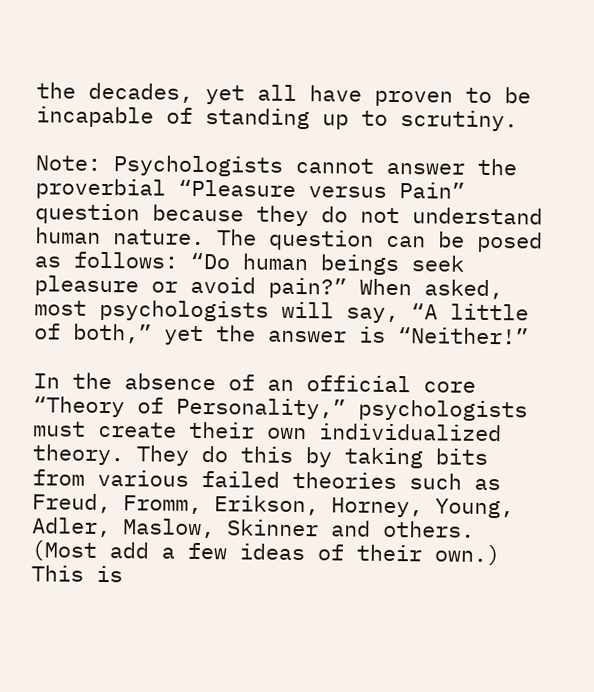the decades, yet all have proven to be incapable of standing up to scrutiny.

Note: Psychologists cannot answer the proverbial “Pleasure versus Pain” question because they do not understand human nature. The question can be posed as follows: “Do human beings seek pleasure or avoid pain?” When asked, most psychologists will say, “A little of both,” yet the answer is “Neither!”

In the absence of an official core “Theory of Personality,” psychologists must create their own individualized theory. They do this by taking bits from various failed theories such as Freud, Fromm, Erikson, Horney, Young, Adler, Maslow, Skinner and others. (Most add a few ideas of their own.) This is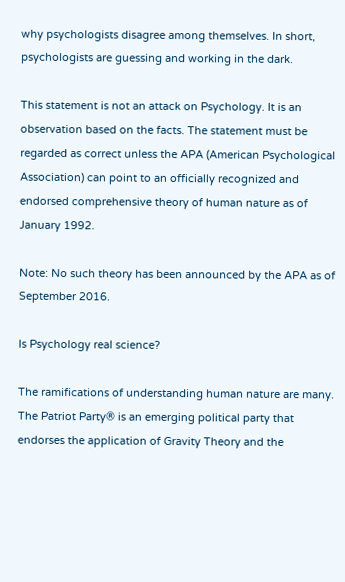why psychologists disagree among themselves. In short, psychologists are guessing and working in the dark.

This statement is not an attack on Psychology. It is an observation based on the facts. The statement must be regarded as correct unless the APA (American Psychological Association) can point to an officially recognized and endorsed comprehensive theory of human nature as of January 1992.

Note: No such theory has been announced by the APA as of September 2016.

Is Psychology real science?

The ramifications of understanding human nature are many. The Patriot Party® is an emerging political party that endorses the application of Gravity Theory and the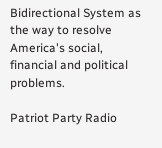Bidirectional System as the way to resolve America's social, financial and political problems.

Patriot Party Radio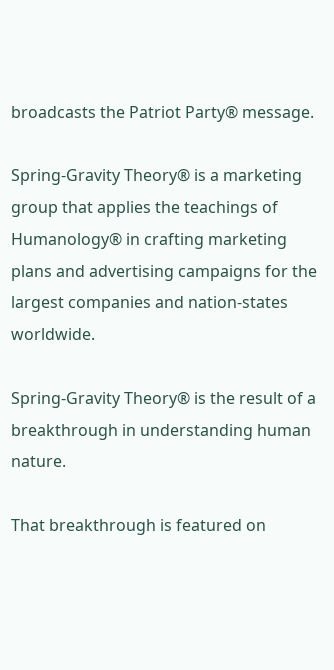broadcasts the Patriot Party® message.

Spring-Gravity Theory® is a marketing group that applies the teachings of Humanology® in crafting marketing plans and advertising campaigns for the largest companies and nation-states worldwide.

Spring-Gravity Theory® is the result of a breakthrough in understanding human nature.

That breakthrough is featured on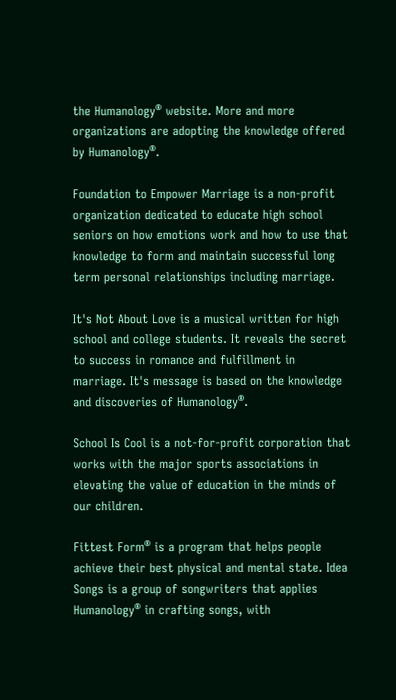the Humanology® website. More and more organizations are adopting the knowledge offered by Humanology®.

Foundation to Empower Marriage is a non-profit organization dedicated to educate high school seniors on how emotions work and how to use that knowledge to form and maintain successful long term personal relationships including marriage.

It's Not About Love is a musical written for high school and college students. It reveals the secret to success in romance and fulfillment in marriage. It's message is based on the knowledge and discoveries of Humanology®.

School Is Cool is a not-for-profit corporation that works with the major sports associations in elevating the value of education in the minds of our children.

Fittest Form® is a program that helps people achieve their best physical and mental state. Idea Songs is a group of songwriters that applies Humanology® in crafting songs, with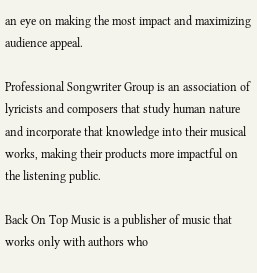an eye on making the most impact and maximizing audience appeal.

Professional Songwriter Group is an association of lyricists and composers that study human nature and incorporate that knowledge into their musical works, making their products more impactful on the listening public.

Back On Top Music is a publisher of music that works only with authors who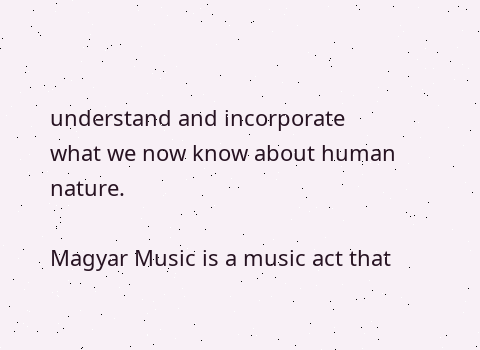understand and incorporate what we now know about human nature.

Magyar Music is a music act that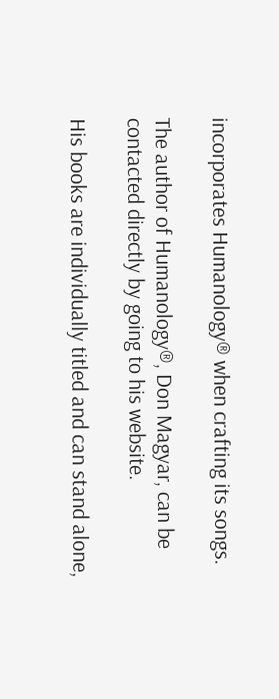incorporates Humanology® when crafting its songs.

The author of Humanology®, Don Magyar, can be contacted directly by going to his website.

His books are individually titled and can stand alone,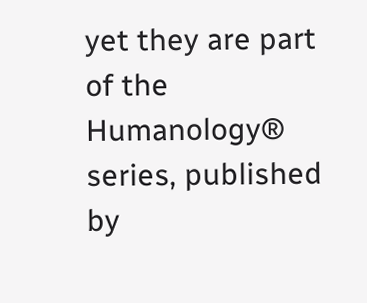yet they are part of the Humanology® series, published by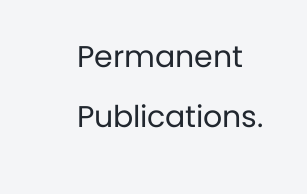Permanent Publications.